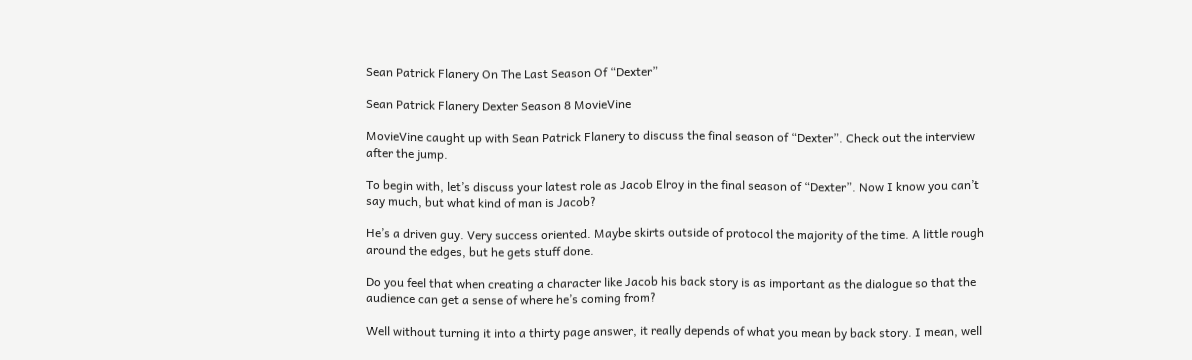Sean Patrick Flanery On The Last Season Of “Dexter”

Sean Patrick Flanery Dexter Season 8 MovieVine

MovieVine caught up with Sean Patrick Flanery to discuss the final season of “Dexter”. Check out the interview after the jump.

To begin with, let’s discuss your latest role as Jacob Elroy in the final season of “Dexter”. Now I know you can’t say much, but what kind of man is Jacob?

He’s a driven guy. Very success oriented. Maybe skirts outside of protocol the majority of the time. A little rough around the edges, but he gets stuff done.

Do you feel that when creating a character like Jacob his back story is as important as the dialogue so that the audience can get a sense of where he’s coming from?

Well without turning it into a thirty page answer, it really depends of what you mean by back story. I mean, well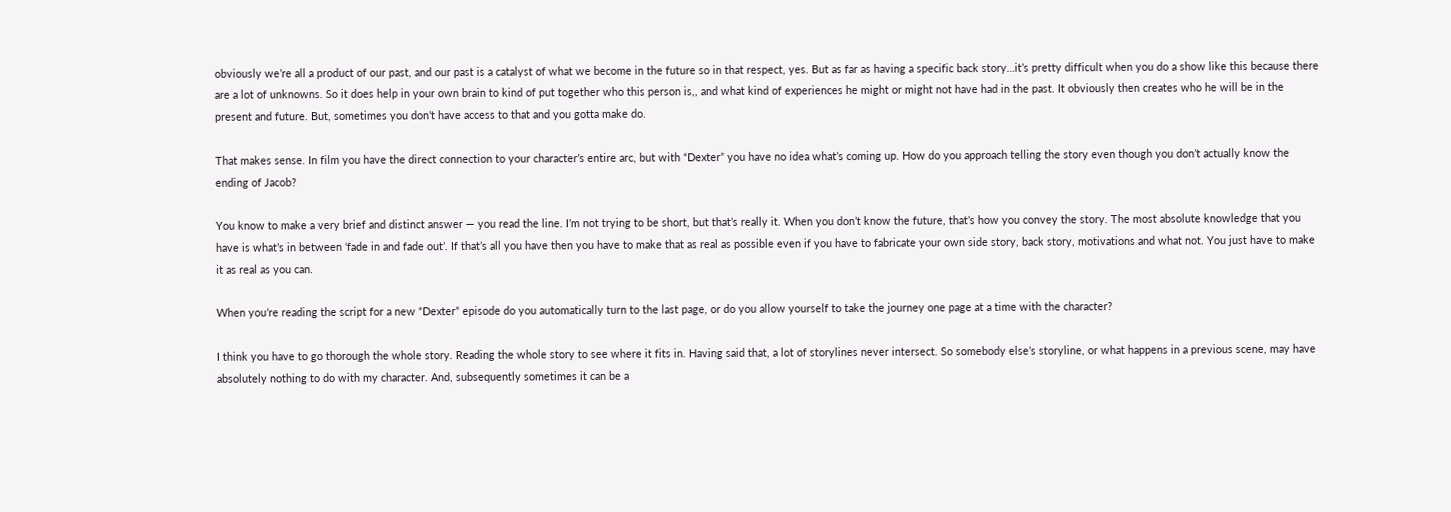obviously we’re all a product of our past, and our past is a catalyst of what we become in the future so in that respect, yes. But as far as having a specific back story…it’s pretty difficult when you do a show like this because there are a lot of unknowns. So it does help in your own brain to kind of put together who this person is,, and what kind of experiences he might or might not have had in the past. It obviously then creates who he will be in the present and future. But, sometimes you don’t have access to that and you gotta make do.

That makes sense. In film you have the direct connection to your character’s entire arc, but with “Dexter” you have no idea what’s coming up. How do you approach telling the story even though you don’t actually know the ending of Jacob?

You know to make a very brief and distinct answer — you read the line. I’m not trying to be short, but that’s really it. When you don’t know the future, that’s how you convey the story. The most absolute knowledge that you have is what’s in between ‘fade in and fade out’. If that’s all you have then you have to make that as real as possible even if you have to fabricate your own side story, back story, motivations and what not. You just have to make it as real as you can.

When you’re reading the script for a new “Dexter” episode do you automatically turn to the last page, or do you allow yourself to take the journey one page at a time with the character?

I think you have to go thorough the whole story. Reading the whole story to see where it fits in. Having said that, a lot of storylines never intersect. So somebody else’s storyline, or what happens in a previous scene, may have absolutely nothing to do with my character. And, subsequently sometimes it can be a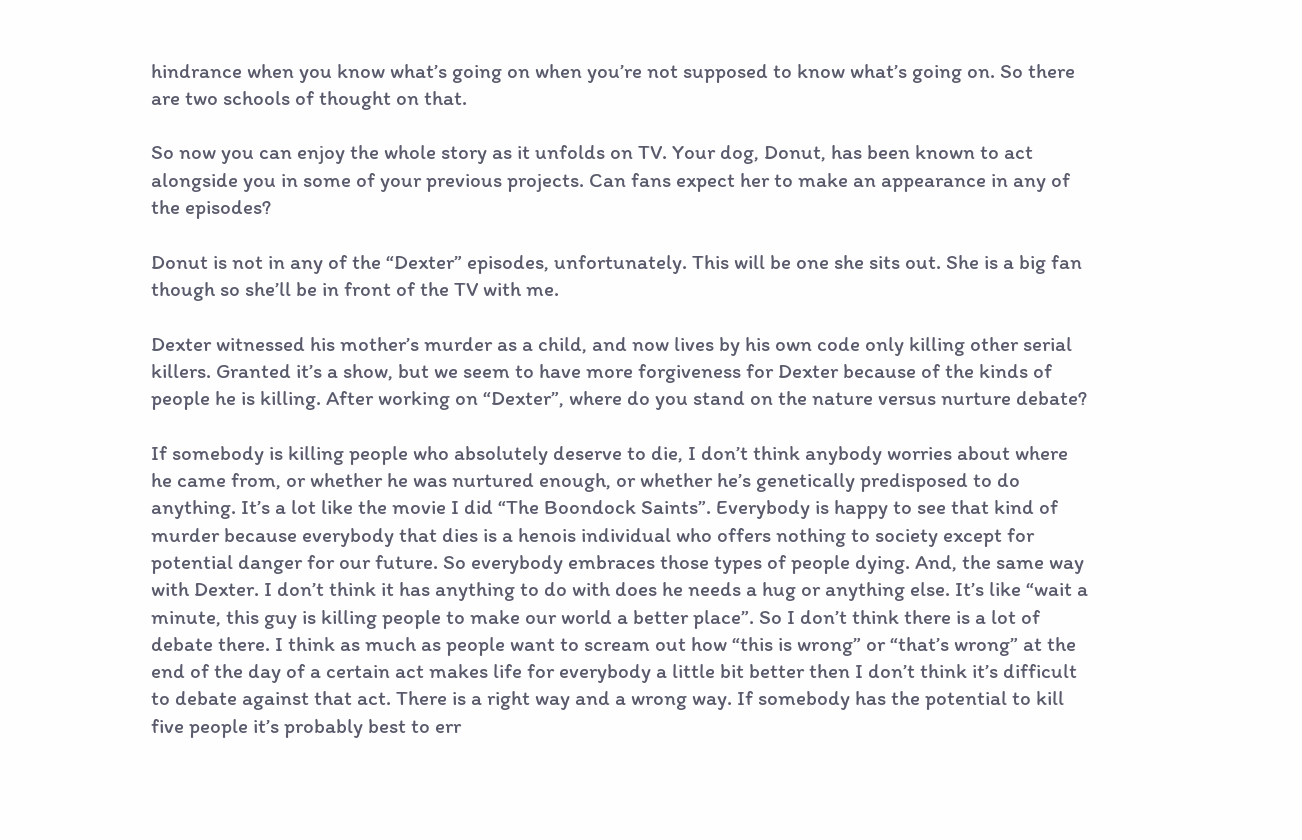hindrance when you know what’s going on when you’re not supposed to know what’s going on. So there are two schools of thought on that.

So now you can enjoy the whole story as it unfolds on TV. Your dog, Donut, has been known to act alongside you in some of your previous projects. Can fans expect her to make an appearance in any of the episodes?

Donut is not in any of the “Dexter” episodes, unfortunately. This will be one she sits out. She is a big fan though so she’ll be in front of the TV with me.

Dexter witnessed his mother’s murder as a child, and now lives by his own code only killing other serial killers. Granted it’s a show, but we seem to have more forgiveness for Dexter because of the kinds of people he is killing. After working on “Dexter”, where do you stand on the nature versus nurture debate?

If somebody is killing people who absolutely deserve to die, I don’t think anybody worries about where he came from, or whether he was nurtured enough, or whether he’s genetically predisposed to do anything. It’s a lot like the movie I did “The Boondock Saints”. Everybody is happy to see that kind of murder because everybody that dies is a henois individual who offers nothing to society except for potential danger for our future. So everybody embraces those types of people dying. And, the same way with Dexter. I don’t think it has anything to do with does he needs a hug or anything else. It’s like “wait a minute, this guy is killing people to make our world a better place”. So I don’t think there is a lot of debate there. I think as much as people want to scream out how “this is wrong” or “that’s wrong” at the end of the day of a certain act makes life for everybody a little bit better then I don’t think it’s difficult to debate against that act. There is a right way and a wrong way. If somebody has the potential to kill five people it’s probably best to err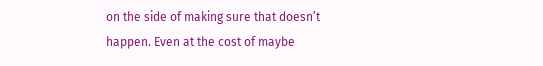on the side of making sure that doesn’t happen. Even at the cost of maybe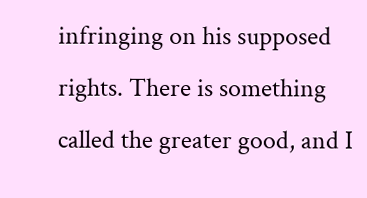infringing on his supposed rights. There is something called the greater good, and I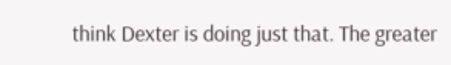think Dexter is doing just that. The greater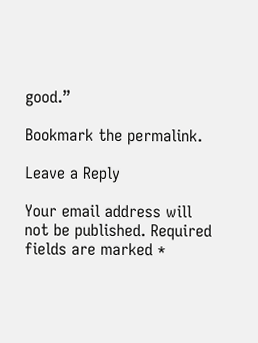good.”

Bookmark the permalink.

Leave a Reply

Your email address will not be published. Required fields are marked *